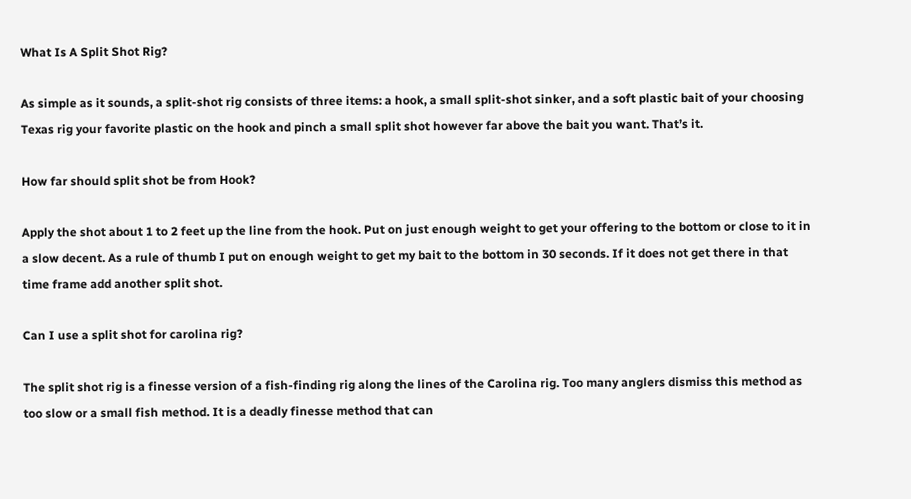What Is A Split Shot Rig?

As simple as it sounds, a split-shot rig consists of three items: a hook, a small split-shot sinker, and a soft plastic bait of your choosing Texas rig your favorite plastic on the hook and pinch a small split shot however far above the bait you want. That’s it.

How far should split shot be from Hook?

Apply the shot about 1 to 2 feet up the line from the hook. Put on just enough weight to get your offering to the bottom or close to it in a slow decent. As a rule of thumb I put on enough weight to get my bait to the bottom in 30 seconds. If it does not get there in that time frame add another split shot.

Can I use a split shot for carolina rig?

The split shot rig is a finesse version of a fish-finding rig along the lines of the Carolina rig. Too many anglers dismiss this method as too slow or a small fish method. It is a deadly finesse method that can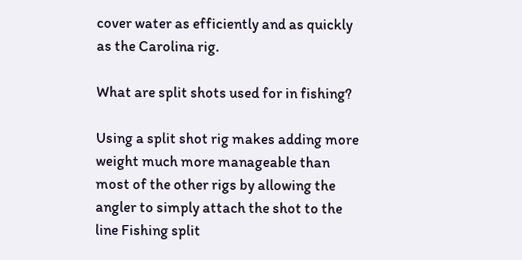cover water as efficiently and as quickly as the Carolina rig.

What are split shots used for in fishing?

Using a split shot rig makes adding more weight much more manageable than most of the other rigs by allowing the angler to simply attach the shot to the line Fishing split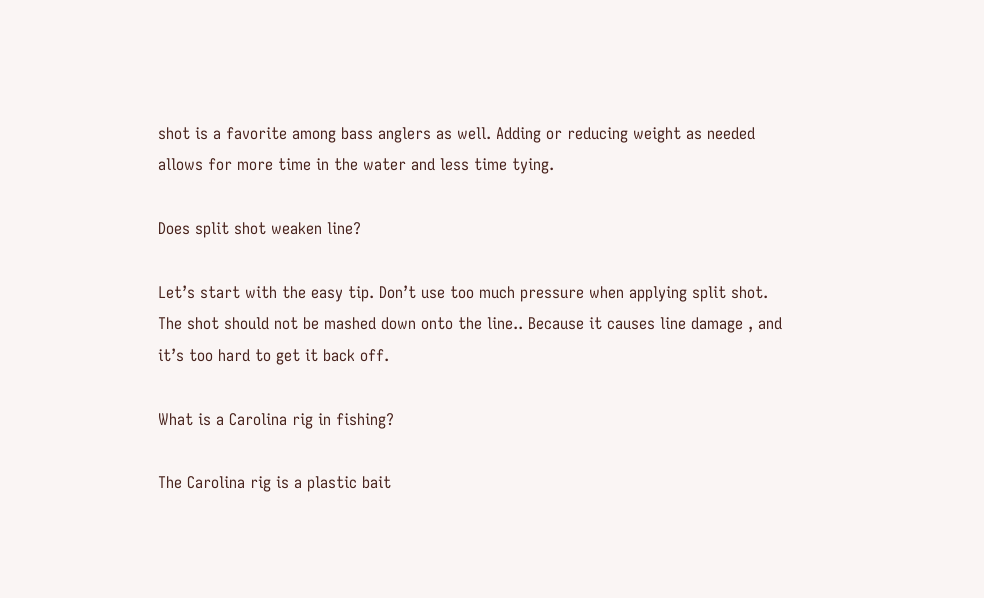shot is a favorite among bass anglers as well. Adding or reducing weight as needed allows for more time in the water and less time tying.

Does split shot weaken line?

Let’s start with the easy tip. Don’t use too much pressure when applying split shot. The shot should not be mashed down onto the line.. Because it causes line damage , and it’s too hard to get it back off.

What is a Carolina rig in fishing?

The Carolina rig is a plastic bait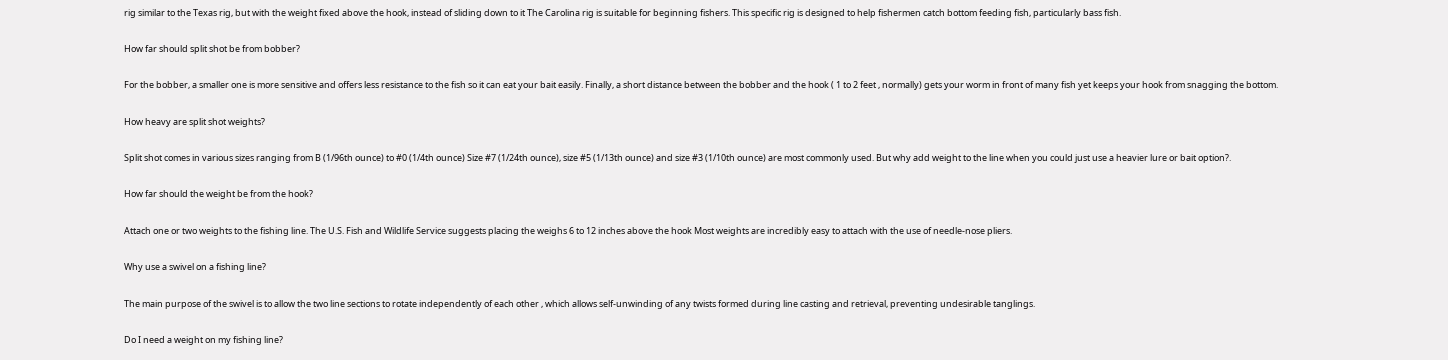rig similar to the Texas rig, but with the weight fixed above the hook, instead of sliding down to it The Carolina rig is suitable for beginning fishers. This specific rig is designed to help fishermen catch bottom feeding fish, particularly bass fish.

How far should split shot be from bobber?

For the bobber, a smaller one is more sensitive and offers less resistance to the fish so it can eat your bait easily. Finally, a short distance between the bobber and the hook ( 1 to 2 feet , normally) gets your worm in front of many fish yet keeps your hook from snagging the bottom.

How heavy are split shot weights?

Split shot comes in various sizes ranging from B (1/96th ounce) to #0 (1/4th ounce) Size #7 (1/24th ounce), size #5 (1/13th ounce) and size #3 (1/10th ounce) are most commonly used. But why add weight to the line when you could just use a heavier lure or bait option?.

How far should the weight be from the hook?

Attach one or two weights to the fishing line. The U.S. Fish and Wildlife Service suggests placing the weighs 6 to 12 inches above the hook Most weights are incredibly easy to attach with the use of needle-nose pliers.

Why use a swivel on a fishing line?

The main purpose of the swivel is to allow the two line sections to rotate independently of each other , which allows self-unwinding of any twists formed during line casting and retrieval, preventing undesirable tanglings.

Do I need a weight on my fishing line?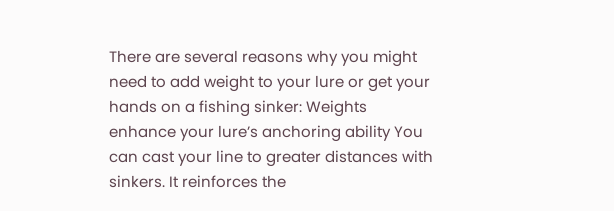There are several reasons why you might need to add weight to your lure or get your hands on a fishing sinker: Weights enhance your lure’s anchoring ability You can cast your line to greater distances with sinkers. It reinforces the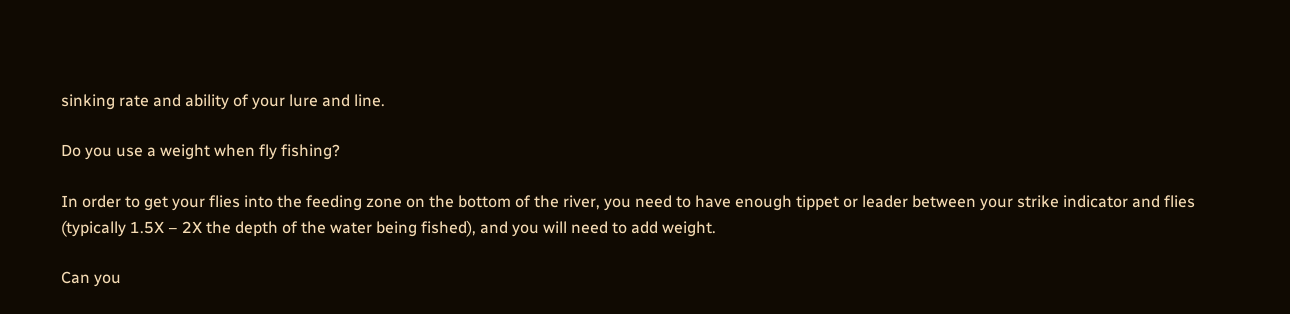sinking rate and ability of your lure and line.

Do you use a weight when fly fishing?

In order to get your flies into the feeding zone on the bottom of the river, you need to have enough tippet or leader between your strike indicator and flies (typically 1.5X – 2X the depth of the water being fished), and you will need to add weight.

Can you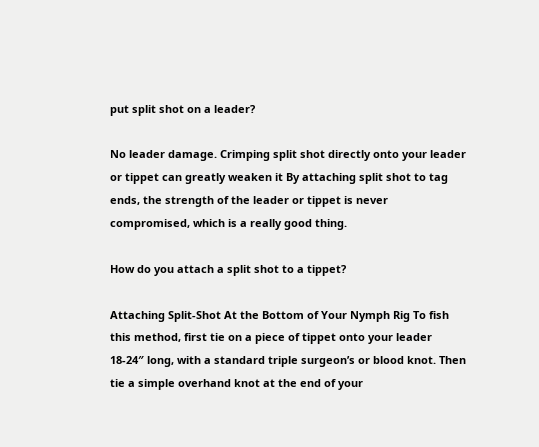put split shot on a leader?

No leader damage. Crimping split shot directly onto your leader or tippet can greatly weaken it By attaching split shot to tag ends, the strength of the leader or tippet is never compromised, which is a really good thing.

How do you attach a split shot to a tippet?

Attaching Split-Shot At the Bottom of Your Nymph Rig To fish this method, first tie on a piece of tippet onto your leader 18-24″ long, with a standard triple surgeon’s or blood knot. Then tie a simple overhand knot at the end of your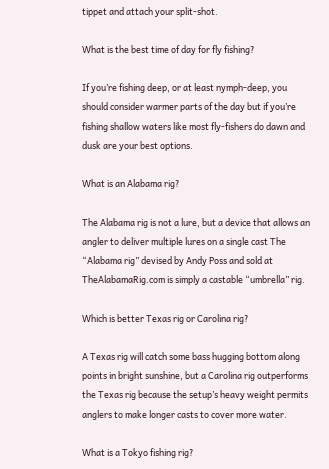tippet and attach your split-shot.

What is the best time of day for fly fishing?

If you’re fishing deep, or at least nymph-deep, you should consider warmer parts of the day but if you’re fishing shallow waters like most fly-fishers do dawn and dusk are your best options.

What is an Alabama rig?

The Alabama rig is not a lure, but a device that allows an angler to deliver multiple lures on a single cast The “Alabama rig” devised by Andy Poss and sold at TheAlabamaRig.com is simply a castable “umbrella” rig.

Which is better Texas rig or Carolina rig?

A Texas rig will catch some bass hugging bottom along points in bright sunshine, but a Carolina rig outperforms the Texas rig because the setup’s heavy weight permits anglers to make longer casts to cover more water.

What is a Tokyo fishing rig?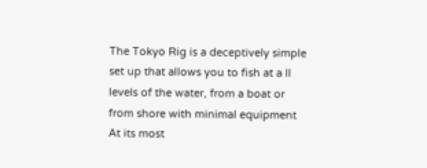The Tokyo Rig is a deceptively simple set up that allows you to fish at a ll levels of the water, from a boat or from shore with minimal equipment At its most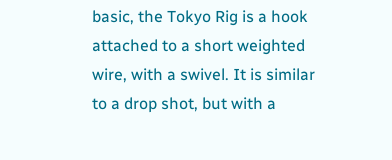basic, the Tokyo Rig is a hook attached to a short weighted wire, with a swivel. It is similar to a drop shot, but with a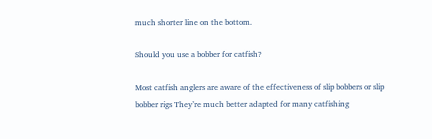much shorter line on the bottom.

Should you use a bobber for catfish?

Most catfish anglers are aware of the effectiveness of slip bobbers or slip bobber rigs They’re much better adapted for many catfishing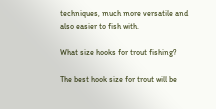techniques, much more versatile and also easier to fish with.

What size hooks for trout fishing?

The best hook size for trout will be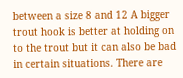between a size 8 and 12 A bigger trout hook is better at holding on to the trout but it can also be bad in certain situations. There are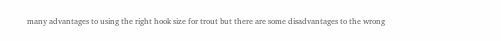many advantages to using the right hook size for trout but there are some disadvantages to the wrong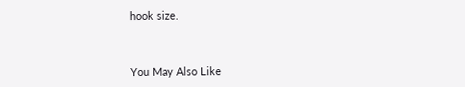hook size.



You May Also Like